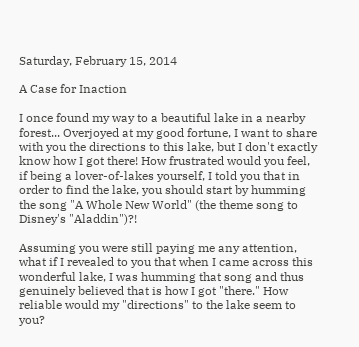Saturday, February 15, 2014

A Case for Inaction

I once found my way to a beautiful lake in a nearby forest... Overjoyed at my good fortune, I want to share with you the directions to this lake, but I don't exactly know how I got there! How frustrated would you feel, if being a lover-of-lakes yourself, I told you that in order to find the lake, you should start by humming the song "A Whole New World" (the theme song to Disney's "Aladdin")?!

Assuming you were still paying me any attention, what if I revealed to you that when I came across this wonderful lake, I was humming that song and thus genuinely believed that is how I got "there." How reliable would my "directions" to the lake seem to you?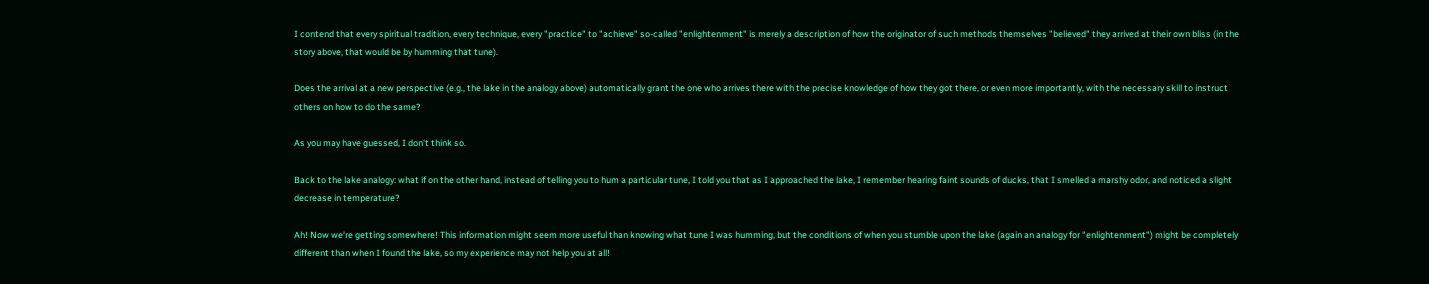I contend that every spiritual tradition, every technique, every "practice" to "achieve" so-called "enlightenment" is merely a description of how the originator of such methods themselves "believed" they arrived at their own bliss (in the story above, that would be by humming that tune).

Does the arrival at a new perspective (e.g., the lake in the analogy above) automatically grant the one who arrives there with the precise knowledge of how they got there, or even more importantly, with the necessary skill to instruct others on how to do the same?

As you may have guessed, I don't think so.

Back to the lake analogy: what if on the other hand, instead of telling you to hum a particular tune, I told you that as I approached the lake, I remember hearing faint sounds of ducks, that I smelled a marshy odor, and noticed a slight decrease in temperature?

Ah! Now we're getting somewhere! This information might seem more useful than knowing what tune I was humming, but the conditions of when you stumble upon the lake (again an analogy for "enlightenment") might be completely different than when I found the lake, so my experience may not help you at all!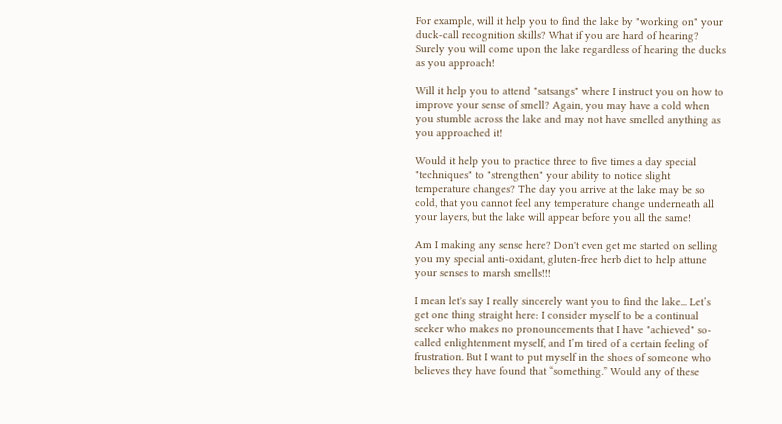For example, will it help you to find the lake by "working on" your duck-call recognition skills? What if you are hard of hearing? Surely you will come upon the lake regardless of hearing the ducks as you approach!

Will it help you to attend "satsangs" where I instruct you on how to improve your sense of smell? Again, you may have a cold when you stumble across the lake and may not have smelled anything as you approached it!

Would it help you to practice three to five times a day special "techniques" to "strengthen" your ability to notice slight temperature changes? The day you arrive at the lake may be so cold, that you cannot feel any temperature change underneath all your layers, but the lake will appear before you all the same!

Am I making any sense here? Don't even get me started on selling you my special anti-oxidant, gluten-free herb diet to help attune your senses to marsh smells!!!

I mean let's say I really sincerely want you to find the lake... Let’s get one thing straight here: I consider myself to be a continual seeker who makes no pronouncements that I have "achieved" so-called enlightenment myself, and I’m tired of a certain feeling of frustration. But I want to put myself in the shoes of someone who believes they have found that “something.” Would any of these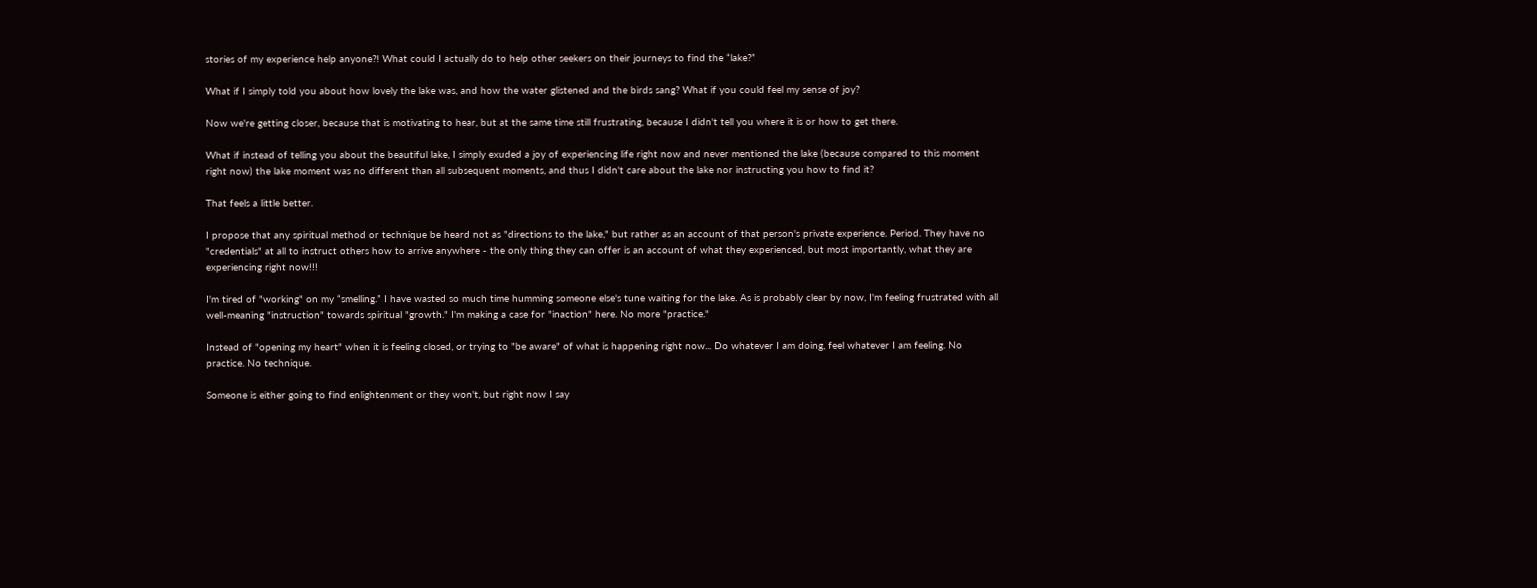stories of my experience help anyone?! What could I actually do to help other seekers on their journeys to find the “lake?”

What if I simply told you about how lovely the lake was, and how the water glistened and the birds sang? What if you could feel my sense of joy?

Now we're getting closer, because that is motivating to hear, but at the same time still frustrating, because I didn't tell you where it is or how to get there.

What if instead of telling you about the beautiful lake, I simply exuded a joy of experiencing life right now and never mentioned the lake (because compared to this moment right now) the lake moment was no different than all subsequent moments, and thus I didn't care about the lake nor instructing you how to find it?

That feels a little better.

I propose that any spiritual method or technique be heard not as "directions to the lake," but rather as an account of that person's private experience. Period. They have no "credentials" at all to instruct others how to arrive anywhere - the only thing they can offer is an account of what they experienced, but most importantly, what they are experiencing right now!!!

I'm tired of "working" on my “smelling.” I have wasted so much time humming someone else's tune waiting for the lake. As is probably clear by now, I'm feeling frustrated with all well-meaning "instruction" towards spiritual "growth." I'm making a case for "inaction" here. No more "practice."

Instead of "opening my heart" when it is feeling closed, or trying to "be aware" of what is happening right now... Do whatever I am doing, feel whatever I am feeling. No practice. No technique.

Someone is either going to find enlightenment or they won't, but right now I say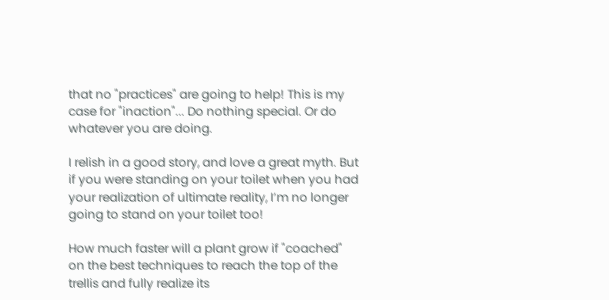that no "practices" are going to help! This is my case for "inaction"... Do nothing special. Or do whatever you are doing.

I relish in a good story, and love a great myth. But if you were standing on your toilet when you had your realization of ultimate reality, I’m no longer going to stand on your toilet too!

How much faster will a plant grow if "coached" on the best techniques to reach the top of the trellis and fully realize its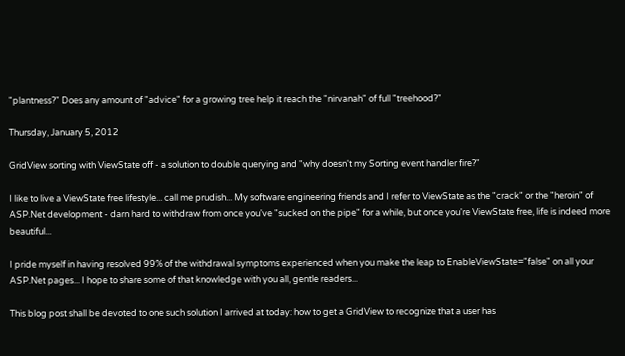"plantness?" Does any amount of "advice" for a growing tree help it reach the "nirvanah" of full "treehood?"

Thursday, January 5, 2012

GridView sorting with ViewState off - a solution to double querying and "why doesn't my Sorting event handler fire?"

I like to live a ViewState free lifestyle... call me prudish... My software engineering friends and I refer to ViewState as the "crack" or the "heroin" of ASP.Net development - darn hard to withdraw from once you've "sucked on the pipe" for a while, but once you're ViewState free, life is indeed more beautiful...

I pride myself in having resolved 99% of the withdrawal symptoms experienced when you make the leap to EnableViewState="false" on all your ASP.Net pages... I hope to share some of that knowledge with you all, gentle readers...

This blog post shall be devoted to one such solution I arrived at today: how to get a GridView to recognize that a user has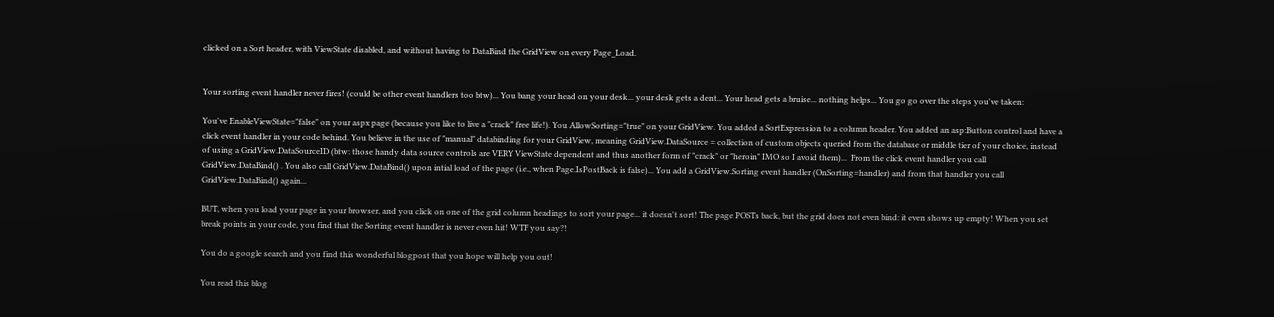clicked on a Sort header, with ViewState disabled, and without having to DataBind the GridView on every Page_Load.


Your sorting event handler never fires! (could be other event handlers too btw)... You bang your head on your desk... your desk gets a dent... Your head gets a bruise... nothing helps... You go go over the steps you've taken:

You've EnableViewState="false" on your aspx page (because you like to live a "crack" free life!). You AllowSorting="true" on your GridView. You added a SortExpression to a column header. You added an asp:Button control and have a click event handler in your code behind. You believe in the use of "manual" databinding for your GridView, meaning GridView.DataSource = collection of custom objects queried from the database or middle tier of your choice, instead of using a GridView.DataSourceID (btw: those handy data source controls are VERY ViewState dependent and thus another form of "crack" or "heroin" IMO so I avoid them)...  From the click event handler you call GridView.DataBind() . You also call GridView.DataBind() upon intial load of the page (i.e., when Page.IsPostBack is false)... You add a GridView.Sorting event handler (OnSorting=handler) and from that handler you call GridView.DataBind() again...

BUT, when you load your page in your browser, and you click on one of the grid column headings to sort your page... it doesn't sort! The page POSTs back, but the grid does not even bind: it even shows up empty! When you set break points in your code, you find that the Sorting event handler is never even hit! WTF you say?!

You do a google search and you find this wonderful blogpost that you hope will help you out!

You read this blog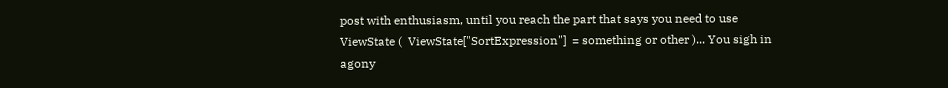post with enthusiasm, until you reach the part that says you need to use ViewState (  ViewState["SortExpression"]  = something or other )... You sigh in agony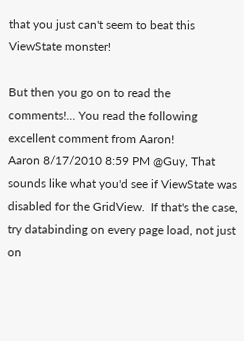that you just can't seem to beat this ViewState monster!

But then you go on to read the comments!... You read the following excellent comment from Aaron!
Aaron 8/17/2010 8:59 PM @Guy, That sounds like what you'd see if ViewState was disabled for the GridView.  If that's the case, try databinding on every page load, not just on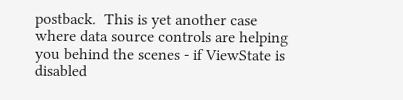postback.  This is yet another case where data source controls are helping you behind the scenes - if ViewState is disabled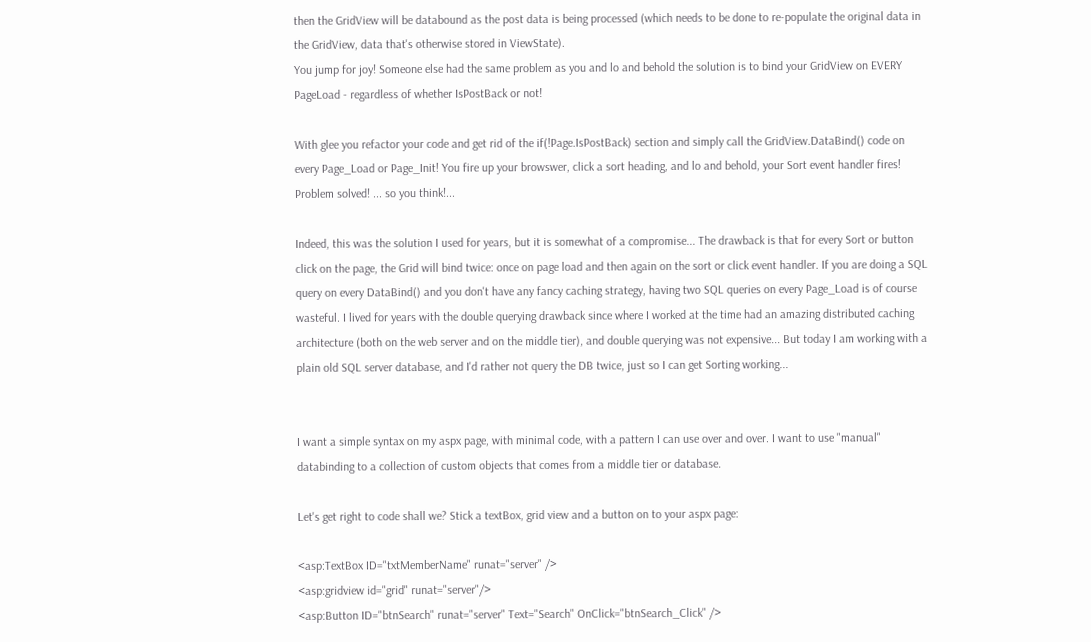then the GridView will be databound as the post data is being processed (which needs to be done to re-populate the original data in the GridView, data that's otherwise stored in ViewState).
You jump for joy! Someone else had the same problem as you and lo and behold the solution is to bind your GridView on EVERY PageLoad - regardless of whether IsPostBack or not!

With glee you refactor your code and get rid of the if(!Page.IsPostBack) section and simply call the GridView.DataBind() code on every Page_Load or Page_Init! You fire up your browswer, click a sort heading, and lo and behold, your Sort event handler fires! Problem solved! ... so you think!...

Indeed, this was the solution I used for years, but it is somewhat of a compromise... The drawback is that for every Sort or button click on the page, the Grid will bind twice: once on page load and then again on the sort or click event handler. If you are doing a SQL query on every DataBind() and you don't have any fancy caching strategy, having two SQL queries on every Page_Load is of course wasteful. I lived for years with the double querying drawback since where I worked at the time had an amazing distributed caching architecture (both on the web server and on the middle tier), and double querying was not expensive... But today I am working with a plain old SQL server database, and I'd rather not query the DB twice, just so I can get Sorting working...


I want a simple syntax on my aspx page, with minimal code, with a pattern I can use over and over. I want to use "manual" databinding to a collection of custom objects that comes from a middle tier or database.

Let's get right to code shall we? Stick a textBox, grid view and a button on to your aspx page:

<asp:TextBox ID="txtMemberName" runat="server" />
<asp:gridview id="grid" runat="server"/>
<asp:Button ID="btnSearch" runat="server" Text="Search" OnClick="btnSearch_Click" />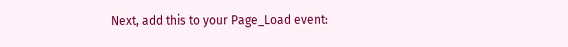Next, add this to your Page_Load event: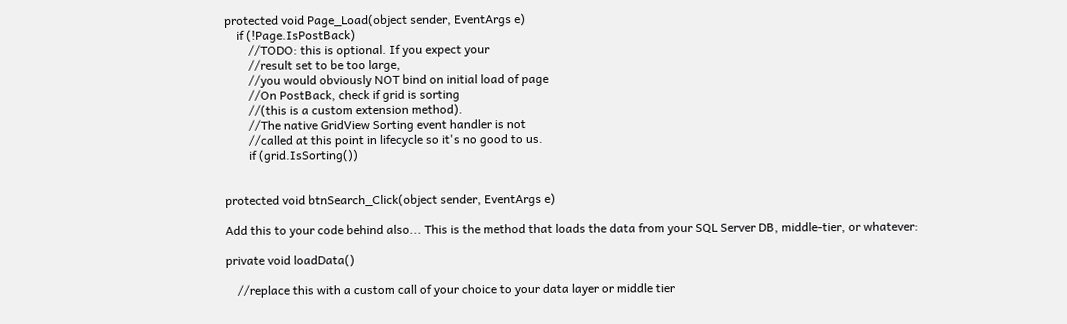protected void Page_Load(object sender, EventArgs e)
    if (!Page.IsPostBack)
        //TODO: this is optional. If you expect your
        //result set to be too large,
        //you would obviously NOT bind on initial load of page
        //On PostBack, check if grid is sorting
        //(this is a custom extension method).
        //The native GridView Sorting event handler is not
        //called at this point in lifecycle so it's no good to us.
        if (grid.IsSorting())


protected void btnSearch_Click(object sender, EventArgs e)

Add this to your code behind also... This is the method that loads the data from your SQL Server DB, middle-tier, or whatever:

private void loadData()

    //replace this with a custom call of your choice to your data layer or middle tier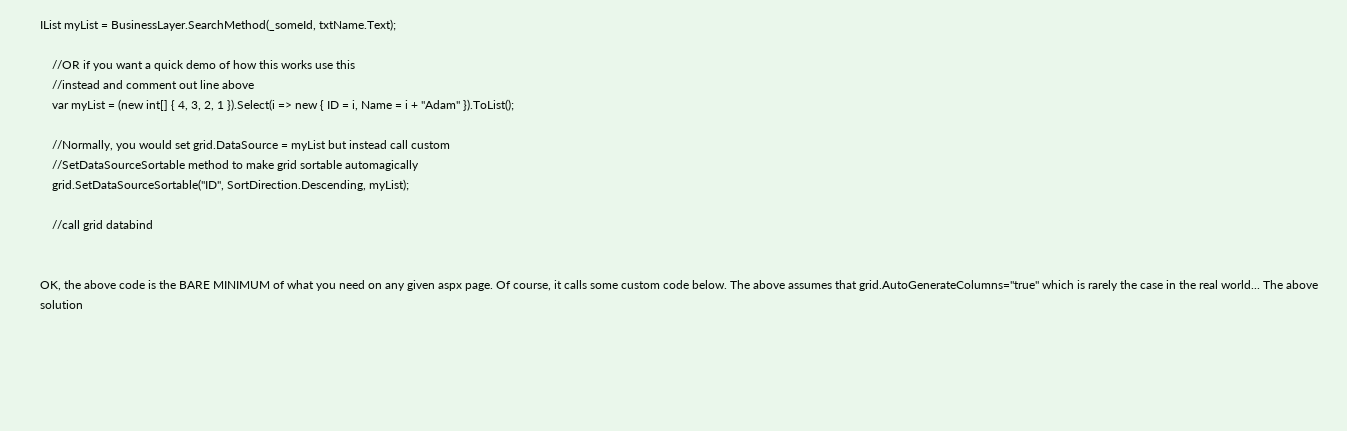IList myList = BusinessLayer.SearchMethod(_someId, txtName.Text);

    //OR if you want a quick demo of how this works use this
    //instead and comment out line above
    var myList = (new int[] { 4, 3, 2, 1 }).Select(i => new { ID = i, Name = i + "Adam" }).ToList();

    //Normally, you would set grid.DataSource = myList but instead call custom
    //SetDataSourceSortable method to make grid sortable automagically
    grid.SetDataSourceSortable("ID", SortDirection.Descending, myList);

    //call grid databind


OK, the above code is the BARE MINIMUM of what you need on any given aspx page. Of course, it calls some custom code below. The above assumes that grid.AutoGenerateColumns="true" which is rarely the case in the real world... The above solution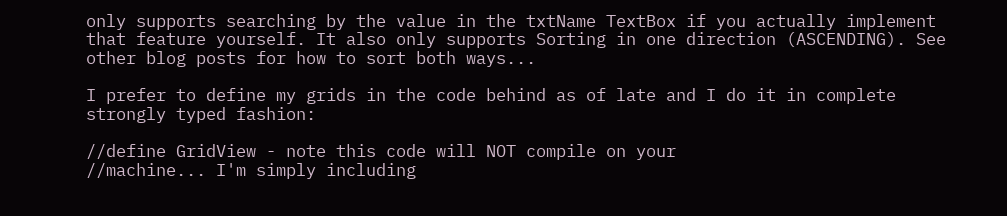only supports searching by the value in the txtName TextBox if you actually implement that feature yourself. It also only supports Sorting in one direction (ASCENDING). See other blog posts for how to sort both ways...

I prefer to define my grids in the code behind as of late and I do it in complete strongly typed fashion:

//define GridView - note this code will NOT compile on your
//machine... I'm simply including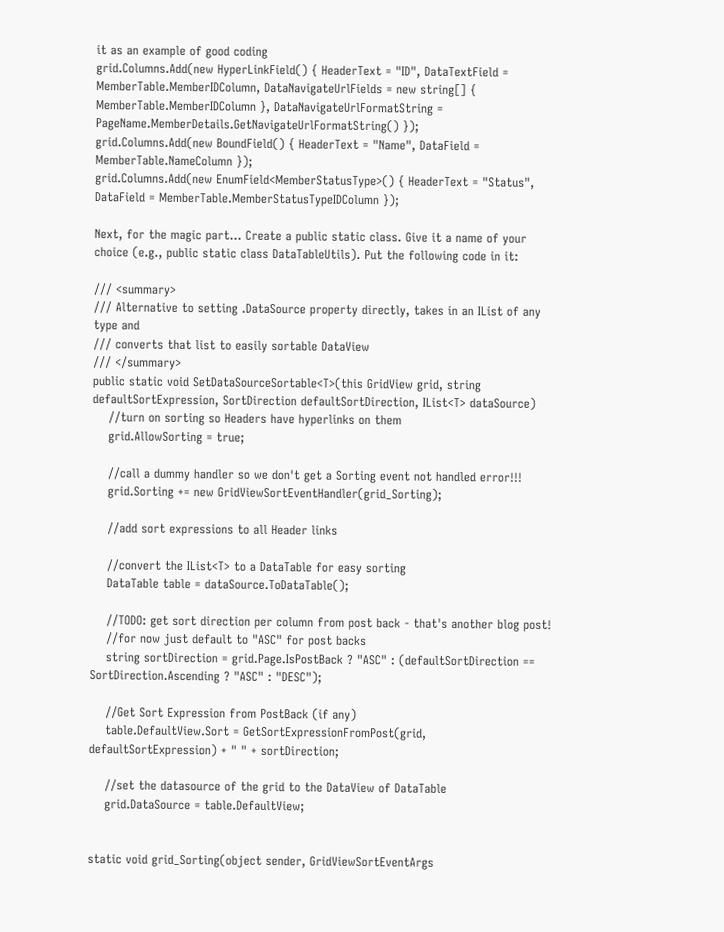it as an example of good coding
grid.Columns.Add(new HyperLinkField() { HeaderText = "ID", DataTextField = MemberTable.MemberIDColumn, DataNavigateUrlFields = new string[] { MemberTable.MemberIDColumn }, DataNavigateUrlFormatString = PageName.MemberDetails.GetNavigateUrlFormatString() });
grid.Columns.Add(new BoundField() { HeaderText = "Name", DataField = MemberTable.NameColumn });
grid.Columns.Add(new EnumField<MemberStatusType>() { HeaderText = "Status", DataField = MemberTable.MemberStatusTypeIDColumn });

Next, for the magic part... Create a public static class. Give it a name of your choice (e.g., public static class DataTableUtils). Put the following code in it:

/// <summary>
/// Alternative to setting .DataSource property directly, takes in an IList of any type and
/// converts that list to easily sortable DataView
/// </summary>
public static void SetDataSourceSortable<T>(this GridView grid, string defaultSortExpression, SortDirection defaultSortDirection, IList<T> dataSource)
    //turn on sorting so Headers have hyperlinks on them
    grid.AllowSorting = true;

    //call a dummy handler so we don't get a Sorting event not handled error!!!
    grid.Sorting += new GridViewSortEventHandler(grid_Sorting);

    //add sort expressions to all Header links

    //convert the IList<T> to a DataTable for easy sorting
    DataTable table = dataSource.ToDataTable();

    //TODO: get sort direction per column from post back - that's another blog post!
    //for now just default to "ASC" for post backs
    string sortDirection = grid.Page.IsPostBack ? "ASC" : (defaultSortDirection == SortDirection.Ascending ? "ASC" : "DESC");

    //Get Sort Expression from PostBack (if any)
    table.DefaultView.Sort = GetSortExpressionFromPost(grid, defaultSortExpression) + " " + sortDirection;

    //set the datasource of the grid to the DataView of DataTable
    grid.DataSource = table.DefaultView;


static void grid_Sorting(object sender, GridViewSortEventArgs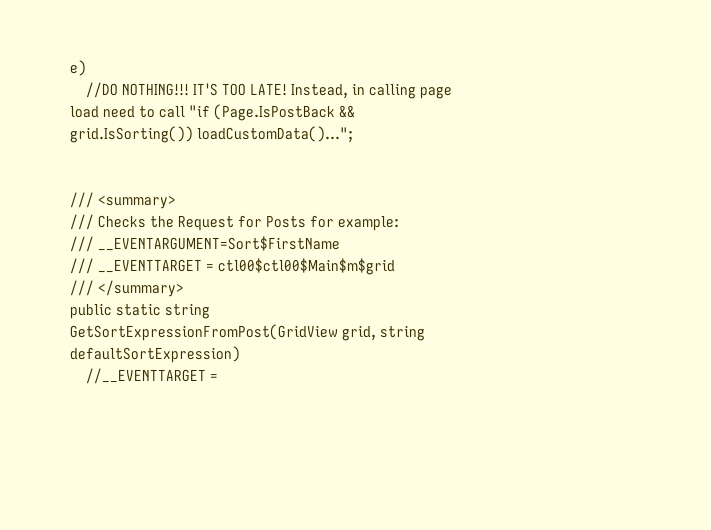e)
    //DO NOTHING!!! IT'S TOO LATE! Instead, in calling page load need to call "if (Page.IsPostBack && grid.IsSorting()) loadCustomData()...";


/// <summary>
/// Checks the Request for Posts for example:
/// __EVENTARGUMENT=Sort$FirstName
/// __EVENTTARGET = ctl00$ctl00$Main$m$grid
/// </summary>
public static string GetSortExpressionFromPost(GridView grid, string defaultSortExpression)
    //__EVENTTARGET =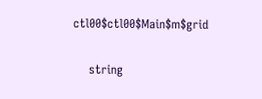ctl00$ctl00$Main$m$grid

    string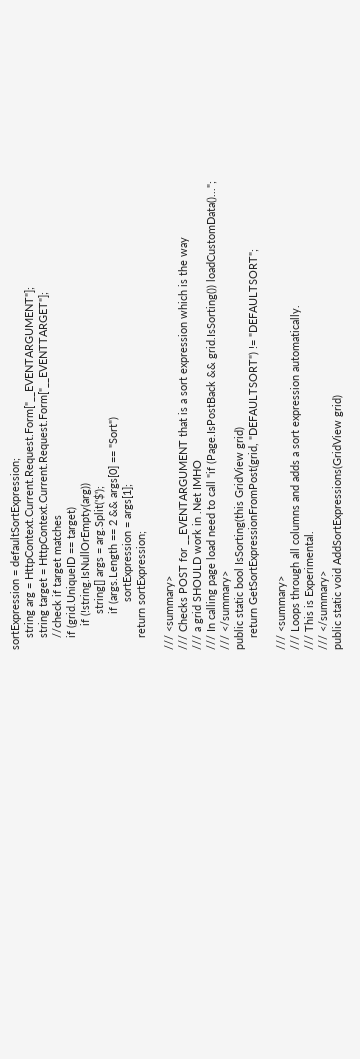sortExpression = defaultSortExpression;
    string arg = HttpContext.Current.Request.Form["__EVENTARGUMENT"];
    string target = HttpContext.Current.Request.Form["__EVENTTARGET"];
    //check if target matches
    if (grid.UniqueID == target)
        if (!string.IsNullOrEmpty(arg))
            string[] args = arg.Split('$');
            if (args.Length == 2 && args[0] == "Sort")
                sortExpression = args[1];
    return sortExpression;

/// <summary>
/// Checks POST for __EVENTARGUMENT that is a sort expression which is the way
/// a grid SHOULD work in .Net IMHO
/// In calling page load need to call "if (Page.IsPostBack && grid.IsSorting()) loadCustomData()...";
/// </summary>
public static bool IsSorting(this GridView grid)
    return GetSortExpressionFromPost(grid, "DEFAULTSORT") != "DEFAULTSORT";

/// <summary>
/// Loops through all columns and adds a sort expression automatically.
/// This is Experimental.
/// </summary>
public static void AddSortExpressions(GridView grid)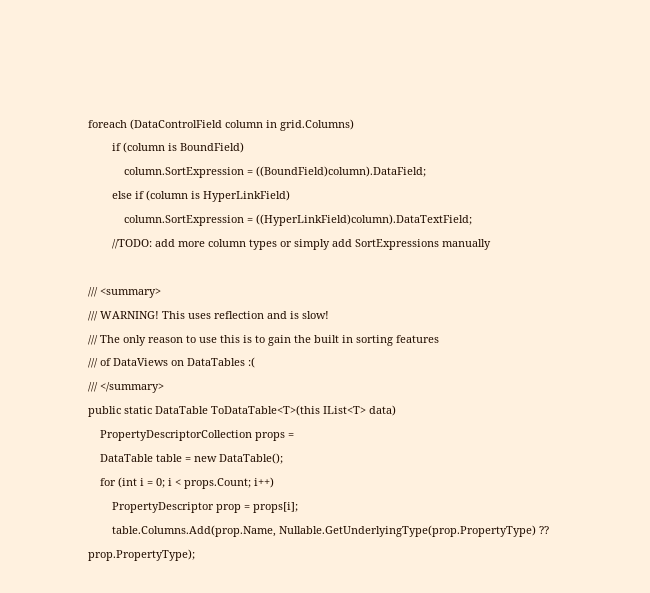foreach (DataControlField column in grid.Columns)
        if (column is BoundField)
            column.SortExpression = ((BoundField)column).DataField;
        else if (column is HyperLinkField)
            column.SortExpression = ((HyperLinkField)column).DataTextField;
        //TODO: add more column types or simply add SortExpressions manually

/// <summary>
/// WARNING! This uses reflection and is slow!
/// The only reason to use this is to gain the built in sorting features
/// of DataViews on DataTables :(
/// </summary>
public static DataTable ToDataTable<T>(this IList<T> data)
    PropertyDescriptorCollection props =
    DataTable table = new DataTable();
    for (int i = 0; i < props.Count; i++)
        PropertyDescriptor prop = props[i];
        table.Columns.Add(prop.Name, Nullable.GetUnderlyingType(prop.PropertyType) ?? prop.PropertyType);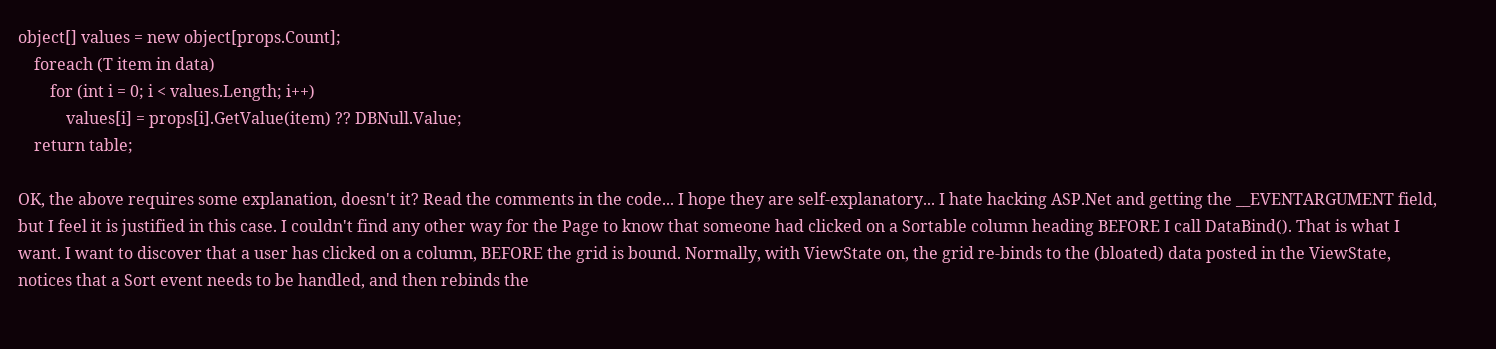object[] values = new object[props.Count];
    foreach (T item in data)
        for (int i = 0; i < values.Length; i++)
            values[i] = props[i].GetValue(item) ?? DBNull.Value;
    return table;

OK, the above requires some explanation, doesn't it? Read the comments in the code... I hope they are self-explanatory... I hate hacking ASP.Net and getting the __EVENTARGUMENT field, but I feel it is justified in this case. I couldn't find any other way for the Page to know that someone had clicked on a Sortable column heading BEFORE I call DataBind(). That is what I want. I want to discover that a user has clicked on a column, BEFORE the grid is bound. Normally, with ViewState on, the grid re-binds to the (bloated) data posted in the ViewState, notices that a Sort event needs to be handled, and then rebinds the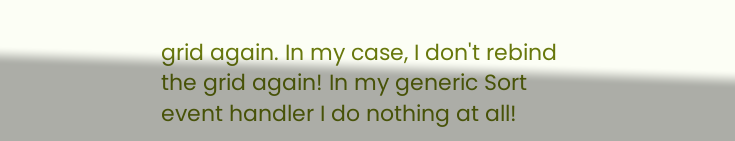grid again. In my case, I don't rebind the grid again! In my generic Sort event handler I do nothing at all!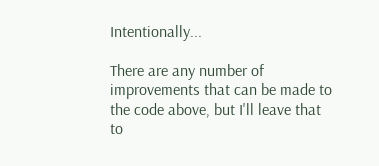Intentionally...

There are any number of improvements that can be made to the code above, but I'll leave that to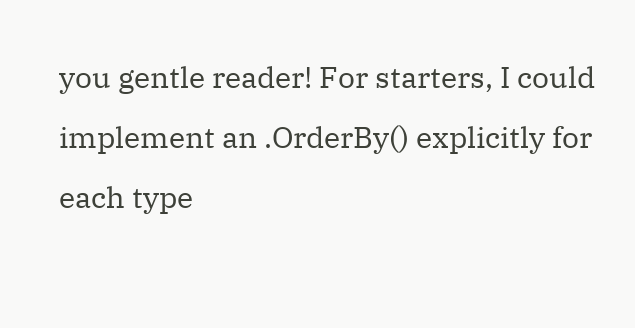you gentle reader! For starters, I could implement an .OrderBy() explicitly for each type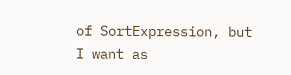of SortExpression, but I want as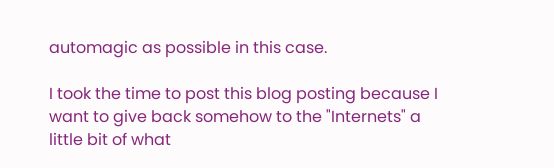automagic as possible in this case.

I took the time to post this blog posting because I want to give back somehow to the "Internets" a little bit of what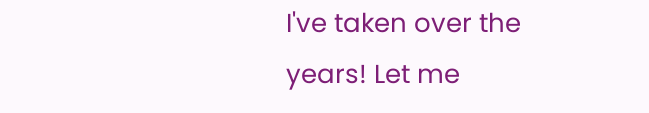I've taken over the years! Let me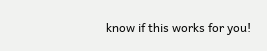know if this works for you!